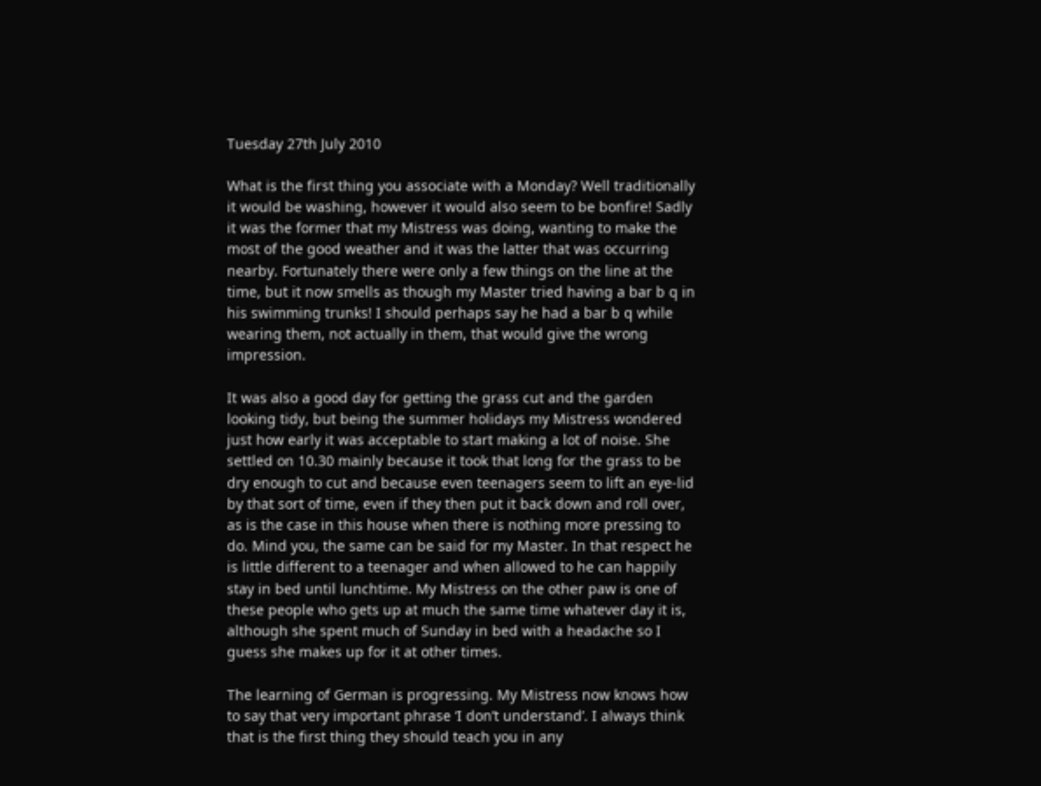Tuesday 27th July 2010

What is the first thing you associate with a Monday? Well traditionally it would be washing, however it would also seem to be bonfire! Sadly it was the former that my Mistress was doing, wanting to make the most of the good weather and it was the latter that was occurring nearby. Fortunately there were only a few things on the line at the time, but it now smells as though my Master tried having a bar b q in his swimming trunks! I should perhaps say he had a bar b q while wearing them, not actually in them, that would give the wrong impression.

It was also a good day for getting the grass cut and the garden looking tidy, but being the summer holidays my Mistress wondered just how early it was acceptable to start making a lot of noise. She settled on 10.30 mainly because it took that long for the grass to be dry enough to cut and because even teenagers seem to lift an eye-lid by that sort of time, even if they then put it back down and roll over, as is the case in this house when there is nothing more pressing to do. Mind you, the same can be said for my Master. In that respect he is little different to a teenager and when allowed to he can happily stay in bed until lunchtime. My Mistress on the other paw is one of these people who gets up at much the same time whatever day it is, although she spent much of Sunday in bed with a headache so I guess she makes up for it at other times.

The learning of German is progressing. My Mistress now knows how to say that very important phrase ‘I don’t understand’. I always think that is the first thing they should teach you in any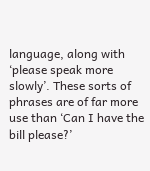language, along with ‘please speak more slowly’. These sorts of phrases are of far more use than ‘Can I have the bill please?’